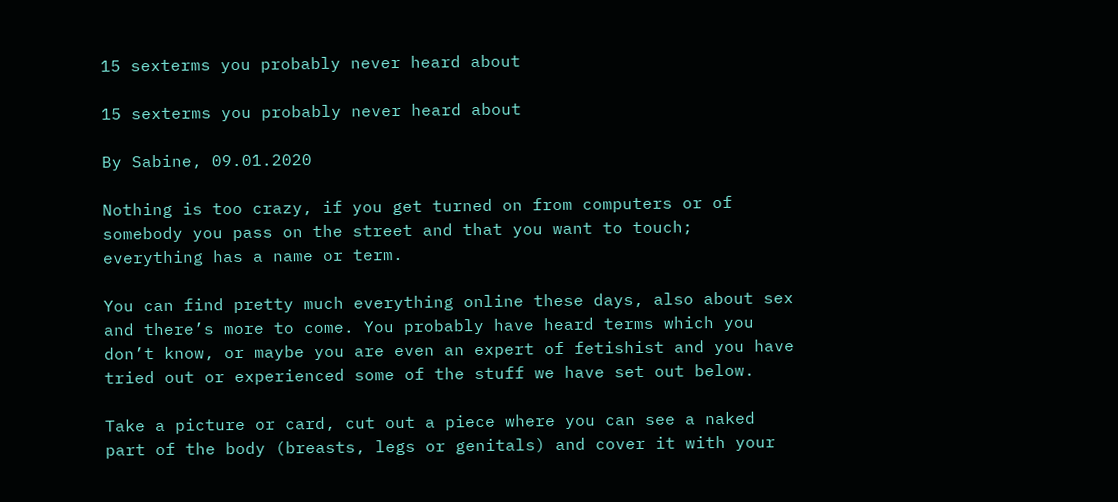15 sexterms you probably never heard about

15 sexterms you probably never heard about

By Sabine, 09.01.2020

Nothing is too crazy, if you get turned on from computers or of somebody you pass on the street and that you want to touch; everything has a name or term.

You can find pretty much everything online these days, also about sex and there’s more to come. You probably have heard terms which you don’t know, or maybe you are even an expert of fetishist and you have tried out or experienced some of the stuff we have set out below.

Take a picture or card, cut out a piece where you can see a naked part of the body (breasts, legs or genitals) and cover it with your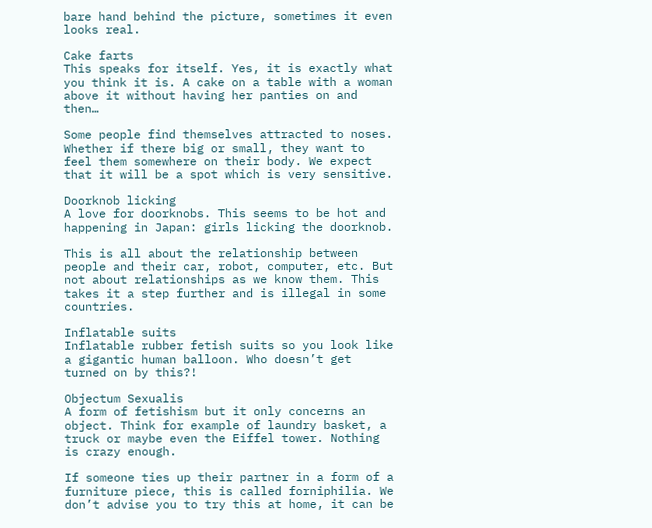bare hand behind the picture, sometimes it even looks real.

Cake farts
This speaks for itself. Yes, it is exactly what you think it is. A cake on a table with a woman above it without having her panties on and then…

Some people find themselves attracted to noses. Whether if there big or small, they want to feel them somewhere on their body. We expect that it will be a spot which is very sensitive.

Doorknob licking
A love for doorknobs. This seems to be hot and happening in Japan: girls licking the doorknob.

This is all about the relationship between people and their car, robot, computer, etc. But not about relationships as we know them. This takes it a step further and is illegal in some countries.

Inflatable suits
Inflatable rubber fetish suits so you look like a gigantic human balloon. Who doesn’t get turned on by this?!

Objectum Sexualis
A form of fetishism but it only concerns an object. Think for example of laundry basket, a truck or maybe even the Eiffel tower. Nothing is crazy enough.

If someone ties up their partner in a form of a furniture piece, this is called forniphilia. We don’t advise you to try this at home, it can be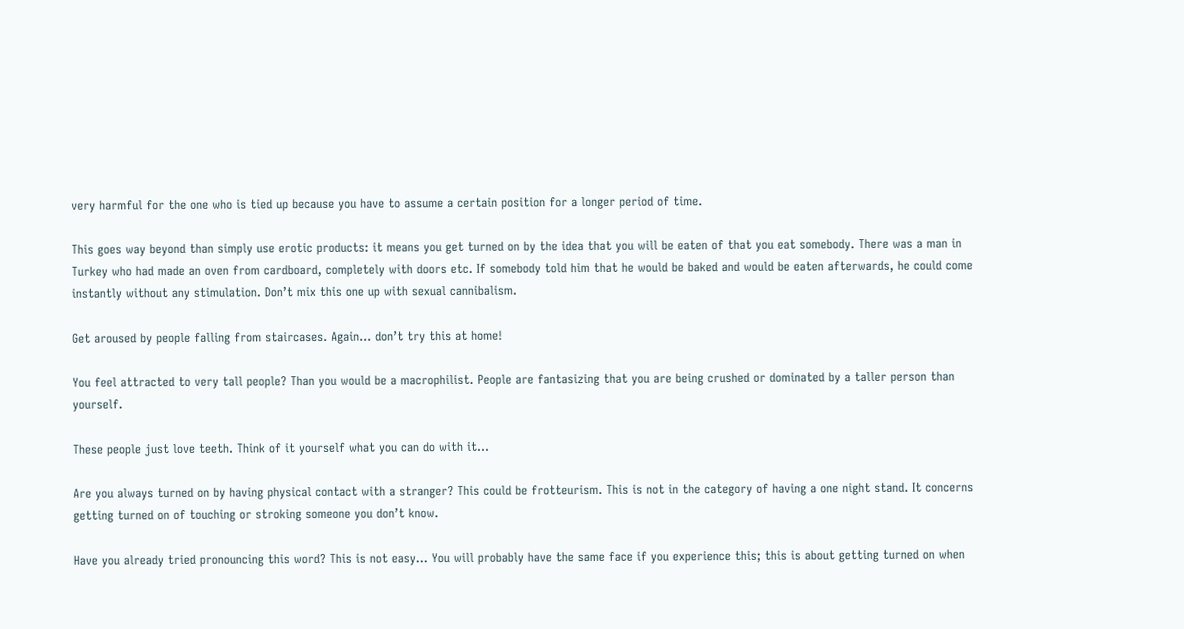very harmful for the one who is tied up because you have to assume a certain position for a longer period of time.

This goes way beyond than simply use erotic products: it means you get turned on by the idea that you will be eaten of that you eat somebody. There was a man in Turkey who had made an oven from cardboard, completely with doors etc. If somebody told him that he would be baked and would be eaten afterwards, he could come instantly without any stimulation. Don’t mix this one up with sexual cannibalism.

Get aroused by people falling from staircases. Again… don’t try this at home!

You feel attracted to very tall people? Than you would be a macrophilist. People are fantasizing that you are being crushed or dominated by a taller person than yourself.

These people just love teeth. Think of it yourself what you can do with it…

Are you always turned on by having physical contact with a stranger? This could be frotteurism. This is not in the category of having a one night stand. It concerns getting turned on of touching or stroking someone you don’t know.

Have you already tried pronouncing this word? This is not easy… You will probably have the same face if you experience this; this is about getting turned on when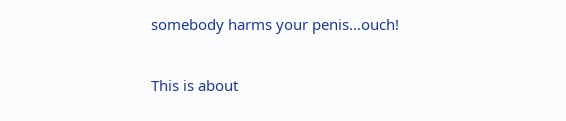somebody harms your penis…ouch!

This is about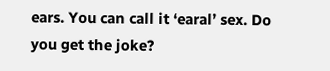ears. You can call it ‘earal’ sex. Do you get the joke?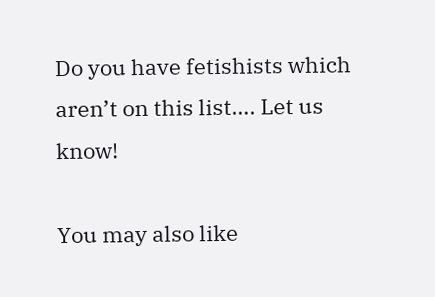Do you have fetishists which aren’t on this list…. Let us know!

You may also like